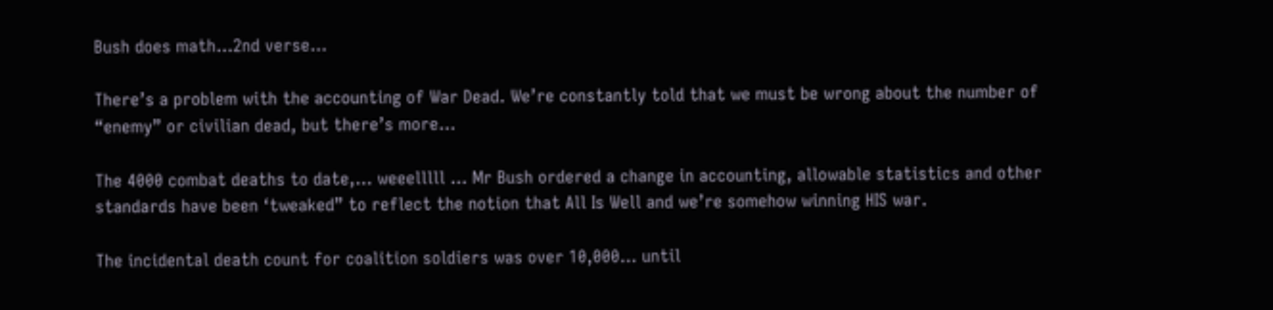Bush does math…2nd verse…

There’s a problem with the accounting of War Dead. We’re constantly told that we must be wrong about the number of “enemy” or civilian dead, but there’s more…

The 4000 combat deaths to date,… weeelllll … Mr Bush ordered a change in accounting, allowable statistics and other standards have been ‘tweaked” to reflect the notion that All Is Well and we’re somehow winning HIS war.

The incidental death count for coalition soldiers was over 10,000… until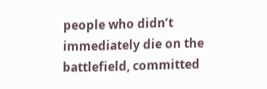people who didn’t immediately die on the battlefield, committed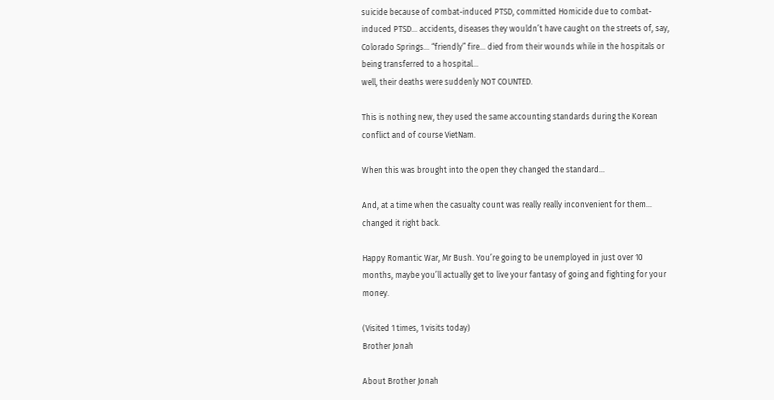suicide because of combat-induced PTSD, committed Homicide due to combat-induced PTSD… accidents, diseases they wouldn’t have caught on the streets of, say, Colorado Springs… “friendly” fire… died from their wounds while in the hospitals or being transferred to a hospital…
well, their deaths were suddenly NOT COUNTED.

This is nothing new, they used the same accounting standards during the Korean conflict and of course VietNam.

When this was brought into the open they changed the standard…

And, at a time when the casualty count was really really inconvenient for them… changed it right back.

Happy Romantic War, Mr Bush. You’re going to be unemployed in just over 10 months, maybe you’ll actually get to live your fantasy of going and fighting for your money.

(Visited 1 times, 1 visits today)
Brother Jonah

About Brother Jonah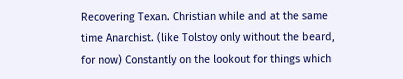Recovering Texan. Christian while and at the same time Anarchist. (like Tolstoy only without the beard, for now) Constantly on the lookout for things which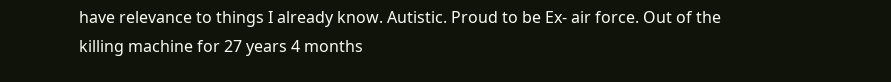have relevance to things I already know. Autistic. Proud to be Ex- air force. Out of the killing machine for 27 years 4 months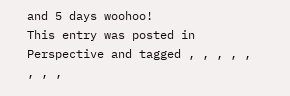and 5 days woohoo!
This entry was posted in Perspective and tagged , , , , , , , ,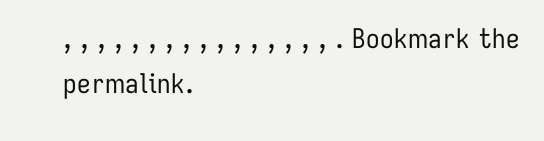, , , , , , , , , , , , , , , , . Bookmark the permalink.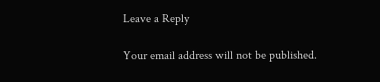Leave a Reply

Your email address will not be published.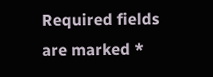Required fields are marked *